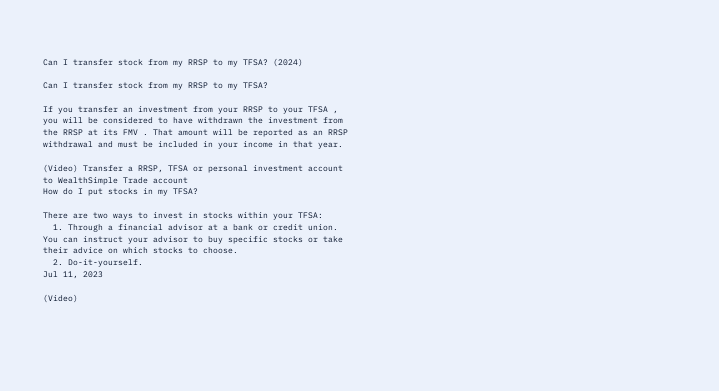Can I transfer stock from my RRSP to my TFSA? (2024)

Can I transfer stock from my RRSP to my TFSA?

If you transfer an investment from your RRSP to your TFSA , you will be considered to have withdrawn the investment from the RRSP at its FMV . That amount will be reported as an RRSP withdrawal and must be included in your income in that year.

(Video) Transfer a RRSP, TFSA or personal investment account to WealthSimple Trade account
How do I put stocks in my TFSA?

There are two ways to invest in stocks within your TFSA:
  1. Through a financial advisor at a bank or credit union. You can instruct your advisor to buy specific stocks or take their advice on which stocks to choose.
  2. Do-it-yourself.
Jul 11, 2023

(Video)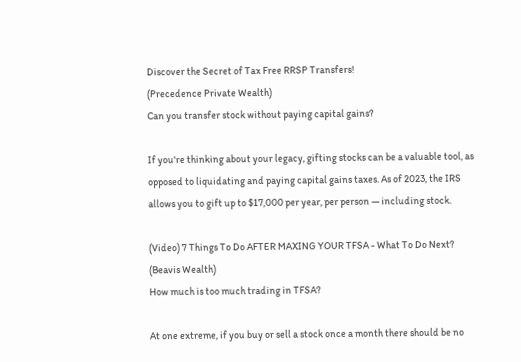Discover the Secret of Tax Free RRSP Transfers!
(Precedence Private Wealth)
Can you transfer stock without paying capital gains?

If you're thinking about your legacy, gifting stocks can be a valuable tool, as opposed to liquidating and paying capital gains taxes. As of 2023, the IRS allows you to gift up to $17,000 per year, per person — including stock.

(Video) 7 Things To Do AFTER MAXING YOUR TFSA - What To Do Next?
(Beavis Wealth)
How much is too much trading in TFSA?

At one extreme, if you buy or sell a stock once a month there should be no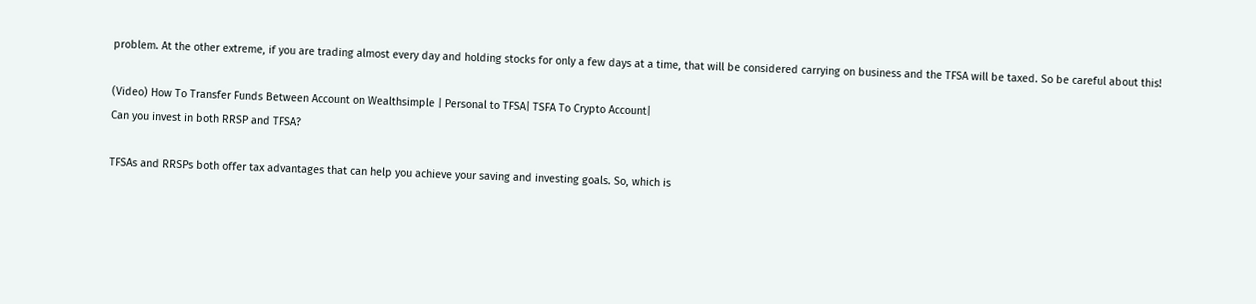problem. At the other extreme, if you are trading almost every day and holding stocks for only a few days at a time, that will be considered carrying on business and the TFSA will be taxed. So be careful about this!

(Video) How To Transfer Funds Between Account on Wealthsimple | Personal to TFSA| TSFA To Crypto Account|
Can you invest in both RRSP and TFSA?

TFSAs and RRSPs both offer tax advantages that can help you achieve your saving and investing goals. So, which is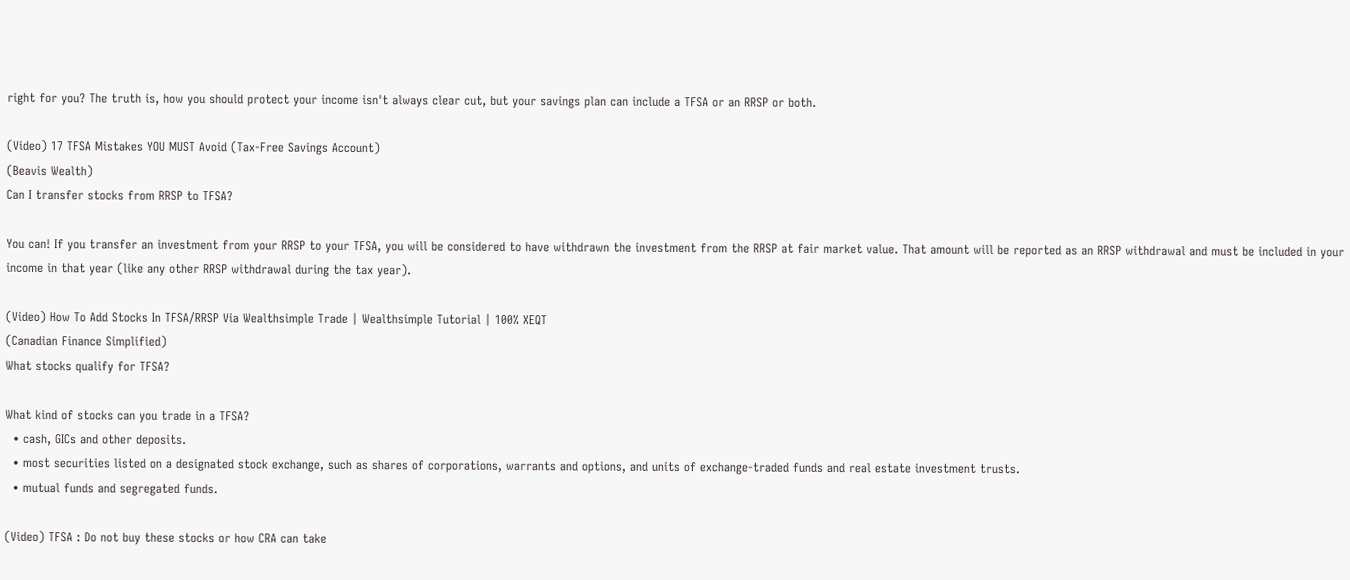right for you? The truth is, how you should protect your income isn't always clear cut, but your savings plan can include a TFSA or an RRSP or both.

(Video) 17 TFSA Mistakes YOU MUST Avoid (Tax-Free Savings Account)
(Beavis Wealth)
Can I transfer stocks from RRSP to TFSA?

You can! If you transfer an investment from your RRSP to your TFSA, you will be considered to have withdrawn the investment from the RRSP at fair market value. That amount will be reported as an RRSP withdrawal and must be included in your income in that year (like any other RRSP withdrawal during the tax year).

(Video) How To Add Stocks In TFSA/RRSP Via Wealthsimple Trade | Wealthsimple Tutorial | 100% XEQT
(Canadian Finance Simplified)
What stocks qualify for TFSA?

What kind of stocks can you trade in a TFSA?
  • cash, GICs and other deposits.
  • most securities listed on a designated stock exchange, such as shares of corporations, warrants and options, and units of exchange-traded funds and real estate investment trusts.
  • mutual funds and segregated funds.

(Video) TFSA : Do not buy these stocks or how CRA can take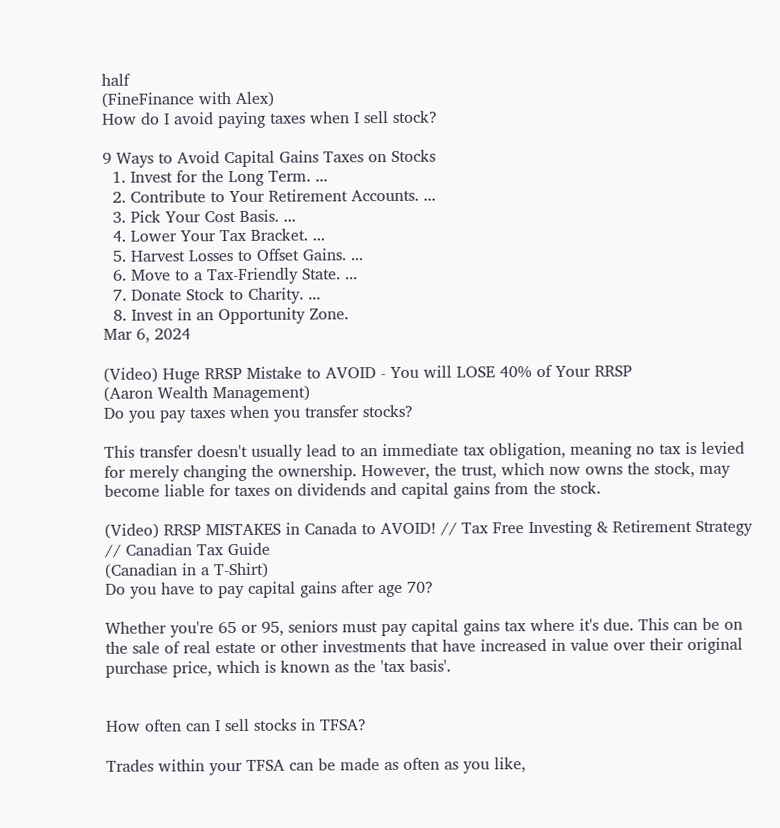half
(FineFinance with Alex)
How do I avoid paying taxes when I sell stock?

9 Ways to Avoid Capital Gains Taxes on Stocks
  1. Invest for the Long Term. ...
  2. Contribute to Your Retirement Accounts. ...
  3. Pick Your Cost Basis. ...
  4. Lower Your Tax Bracket. ...
  5. Harvest Losses to Offset Gains. ...
  6. Move to a Tax-Friendly State. ...
  7. Donate Stock to Charity. ...
  8. Invest in an Opportunity Zone.
Mar 6, 2024

(Video) Huge RRSP Mistake to AVOID - You will LOSE 40% of Your RRSP
(Aaron Wealth Management)
Do you pay taxes when you transfer stocks?

This transfer doesn't usually lead to an immediate tax obligation, meaning no tax is levied for merely changing the ownership. However, the trust, which now owns the stock, may become liable for taxes on dividends and capital gains from the stock.

(Video) RRSP MISTAKES in Canada to AVOID! // Tax Free Investing & Retirement Strategy // Canadian Tax Guide
(Canadian in a T-Shirt)
Do you have to pay capital gains after age 70?

Whether you're 65 or 95, seniors must pay capital gains tax where it's due. This can be on the sale of real estate or other investments that have increased in value over their original purchase price, which is known as the 'tax basis'.


How often can I sell stocks in TFSA?

Trades within your TFSA can be made as often as you like,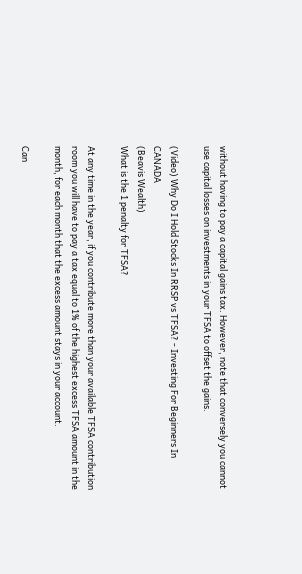without having to pay a capital gains tax. However, note that conversely you cannot use capital losses on investments in your TFSA to offset the gains.

(Video) Why Do I Hold Stocks In RRSP vs TFSA? - Investing For Beginners In CANADA
(Beavis Wealth)
What is the 1 penalty for TFSA?

At any time in the year, if you contribute more than your available TFSA contribution room you will have to pay a tax equal to 1% of the highest excess TFSA amount in the month, for each month that the excess amount stays in your account.

Can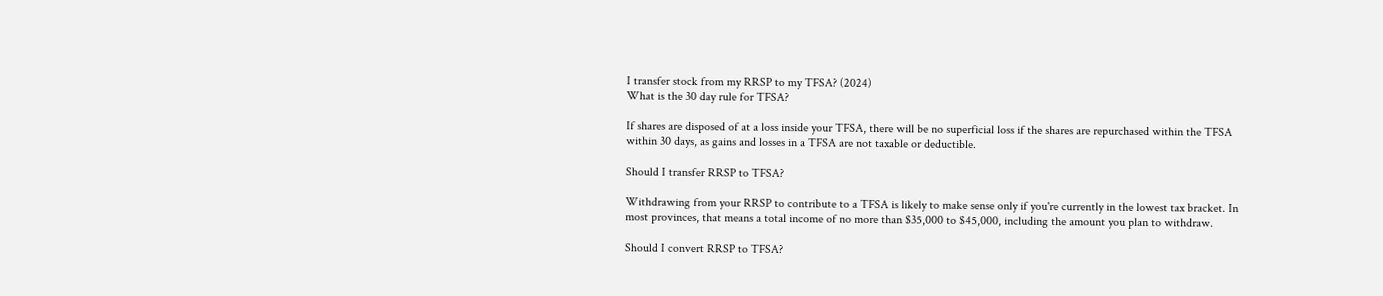I transfer stock from my RRSP to my TFSA? (2024)
What is the 30 day rule for TFSA?

If shares are disposed of at a loss inside your TFSA, there will be no superficial loss if the shares are repurchased within the TFSA within 30 days, as gains and losses in a TFSA are not taxable or deductible.

Should I transfer RRSP to TFSA?

Withdrawing from your RRSP to contribute to a TFSA is likely to make sense only if you're currently in the lowest tax bracket. In most provinces, that means a total income of no more than $35,000 to $45,000, including the amount you plan to withdraw.

Should I convert RRSP to TFSA?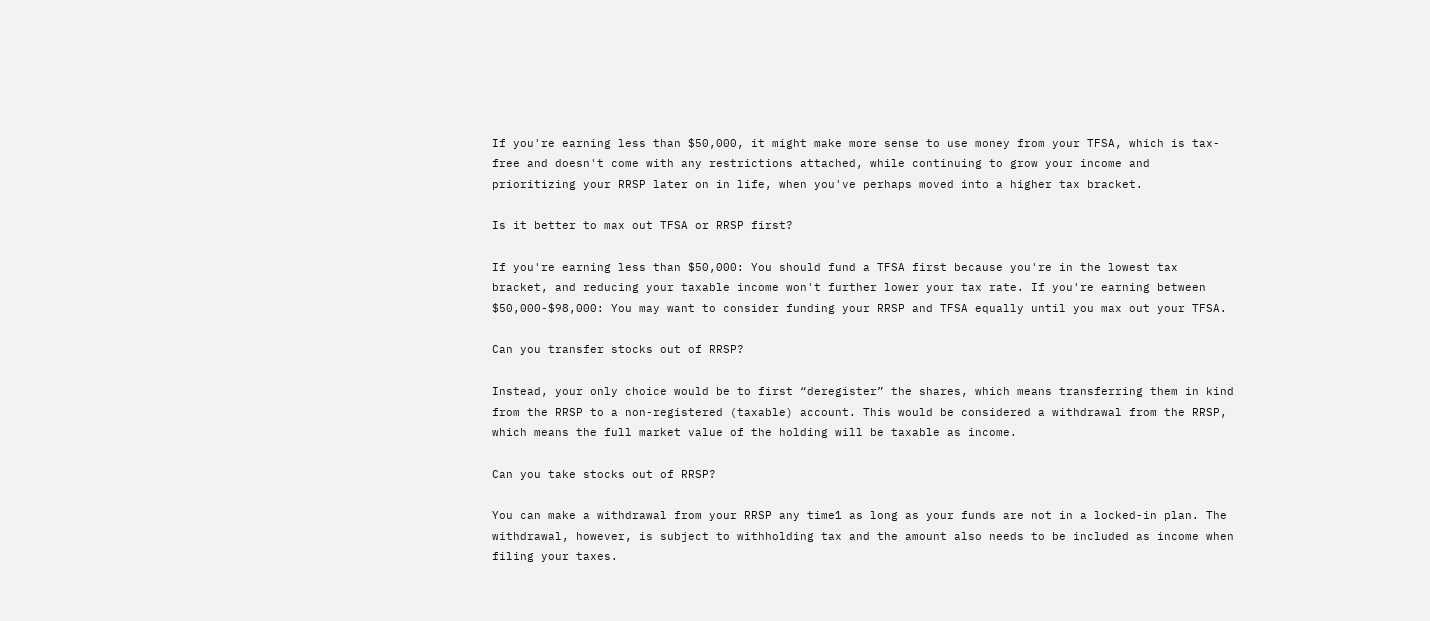If you're earning less than $50,000, it might make more sense to use money from your TFSA, which is tax-free and doesn't come with any restrictions attached, while continuing to grow your income and prioritizing your RRSP later on in life, when you've perhaps moved into a higher tax bracket.

Is it better to max out TFSA or RRSP first?

If you're earning less than $50,000: You should fund a TFSA first because you're in the lowest tax bracket, and reducing your taxable income won't further lower your tax rate. If you're earning between $50,000-$98,000: You may want to consider funding your RRSP and TFSA equally until you max out your TFSA.

Can you transfer stocks out of RRSP?

Instead, your only choice would be to first “deregister” the shares, which means transferring them in kind from the RRSP to a non-registered (taxable) account. This would be considered a withdrawal from the RRSP, which means the full market value of the holding will be taxable as income.

Can you take stocks out of RRSP?

You can make a withdrawal from your RRSP any time1 as long as your funds are not in a locked-in plan. The withdrawal, however, is subject to withholding tax and the amount also needs to be included as income when filing your taxes.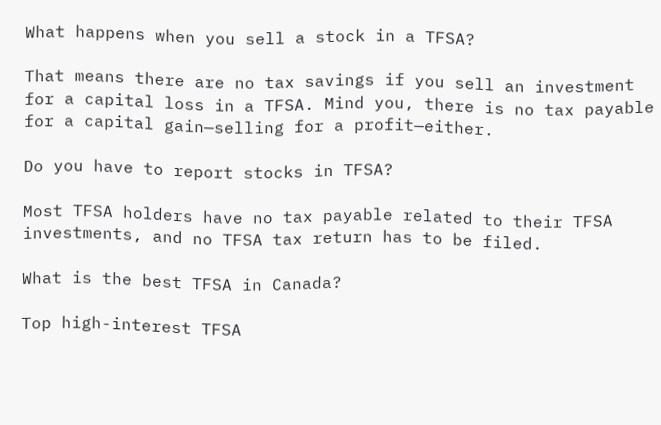What happens when you sell a stock in a TFSA?

That means there are no tax savings if you sell an investment for a capital loss in a TFSA. Mind you, there is no tax payable for a capital gain—selling for a profit—either.

Do you have to report stocks in TFSA?

Most TFSA holders have no tax payable related to their TFSA investments, and no TFSA tax return has to be filed.

What is the best TFSA in Canada?

Top high-interest TFSA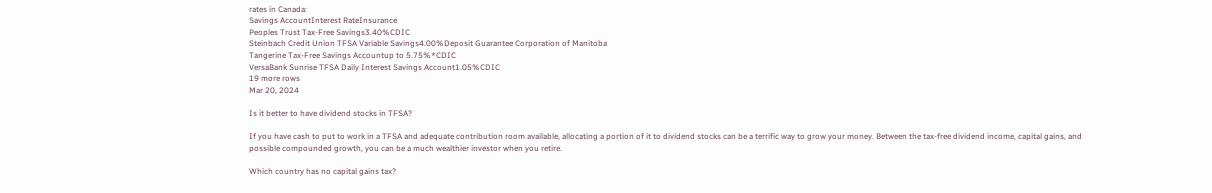rates in Canada:
Savings AccountInterest RateInsurance
Peoples Trust Tax-Free Savings3.40%CDIC
Steinbach Credit Union TFSA Variable Savings4.00%Deposit Guarantee Corporation of Manitoba
Tangerine Tax-Free Savings Accountup to 5.75%*CDIC
VersaBank Sunrise TFSA Daily Interest Savings Account1.05%CDIC
19 more rows
Mar 20, 2024

Is it better to have dividend stocks in TFSA?

If you have cash to put to work in a TFSA and adequate contribution room available, allocating a portion of it to dividend stocks can be a terrific way to grow your money. Between the tax-free dividend income, capital gains, and possible compounded growth, you can be a much wealthier investor when you retire.

Which country has no capital gains tax?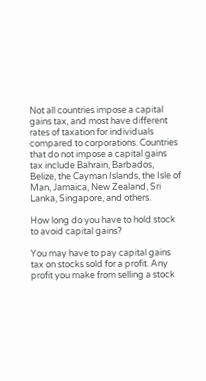Not all countries impose a capital gains tax, and most have different rates of taxation for individuals compared to corporations. Countries that do not impose a capital gains tax include Bahrain, Barbados, Belize, the Cayman Islands, the Isle of Man, Jamaica, New Zealand, Sri Lanka, Singapore, and others.

How long do you have to hold stock to avoid capital gains?

You may have to pay capital gains tax on stocks sold for a profit. Any profit you make from selling a stock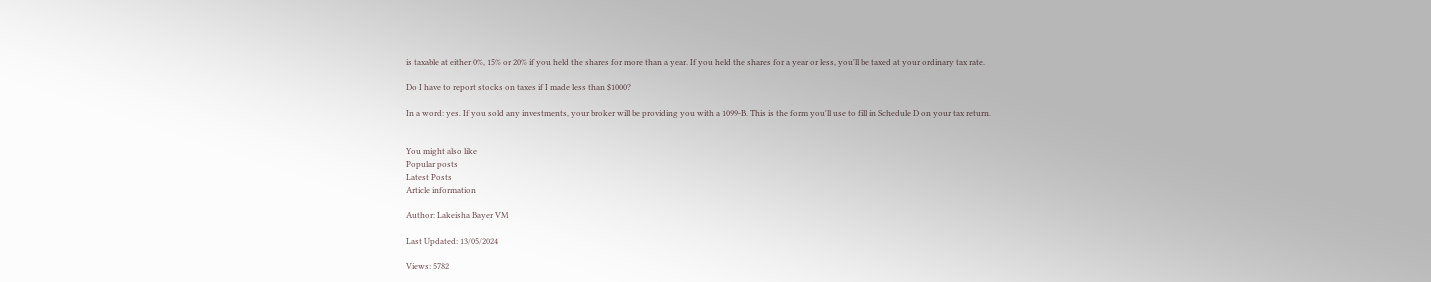is taxable at either 0%, 15% or 20% if you held the shares for more than a year. If you held the shares for a year or less, you'll be taxed at your ordinary tax rate.

Do I have to report stocks on taxes if I made less than $1000?

In a word: yes. If you sold any investments, your broker will be providing you with a 1099-B. This is the form you'll use to fill in Schedule D on your tax return.


You might also like
Popular posts
Latest Posts
Article information

Author: Lakeisha Bayer VM

Last Updated: 13/05/2024

Views: 5782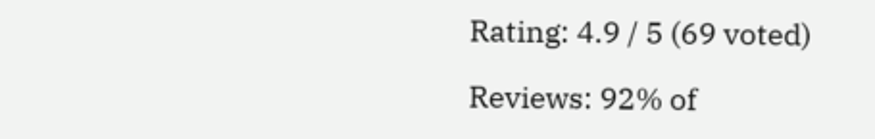Rating: 4.9 / 5 (69 voted)

Reviews: 92% of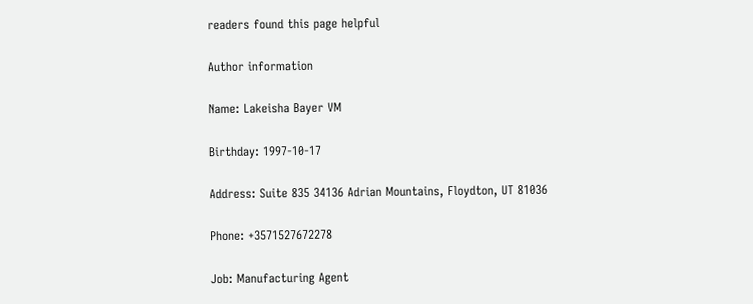readers found this page helpful

Author information

Name: Lakeisha Bayer VM

Birthday: 1997-10-17

Address: Suite 835 34136 Adrian Mountains, Floydton, UT 81036

Phone: +3571527672278

Job: Manufacturing Agent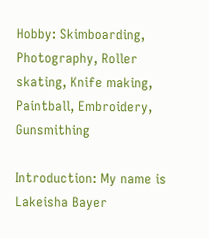Hobby: Skimboarding, Photography, Roller skating, Knife making, Paintball, Embroidery, Gunsmithing

Introduction: My name is Lakeisha Bayer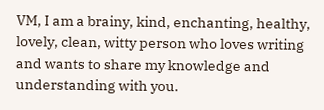VM, I am a brainy, kind, enchanting, healthy, lovely, clean, witty person who loves writing and wants to share my knowledge and understanding with you.